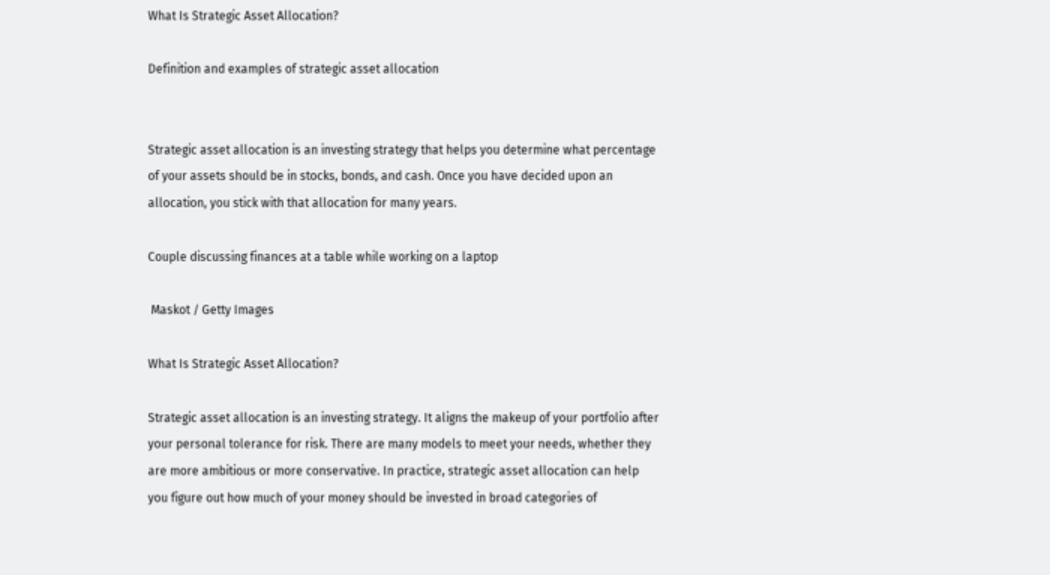What Is Strategic Asset Allocation?

Definition and examples of strategic asset allocation


Strategic asset allocation is an investing strategy that helps you determine what percentage of your assets should be in stocks, bonds, and cash. Once you have decided upon an allocation, you stick with that allocation for many years.

Couple discussing finances at a table while working on a laptop

 Maskot / Getty Images

What Is Strategic Asset Allocation?

Strategic asset allocation is an investing strategy. It aligns the makeup of your portfolio after your personal tolerance for risk. There are many models to meet your needs, whether they are more ambitious or more conservative. In practice, strategic asset allocation can help you figure out how much of your money should be invested in broad categories of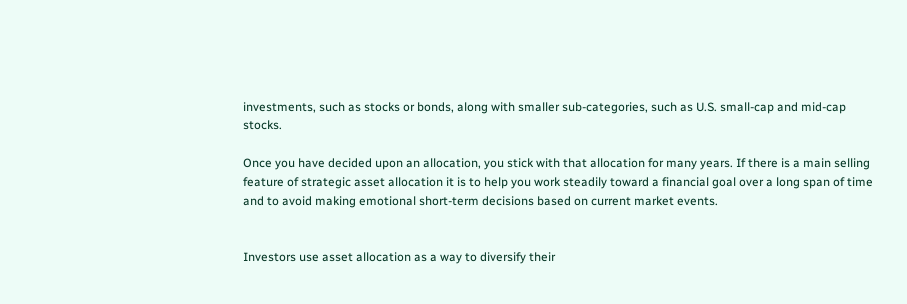investments, such as stocks or bonds, along with smaller sub-categories, such as U.S. small-cap and mid-cap stocks.

Once you have decided upon an allocation, you stick with that allocation for many years. If there is a main selling feature of strategic asset allocation it is to help you work steadily toward a financial goal over a long span of time and to avoid making emotional short-term decisions based on current market events.


Investors use asset allocation as a way to diversify their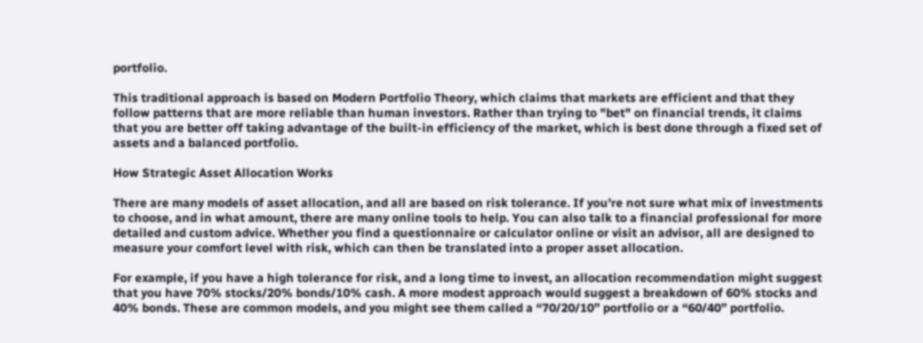portfolio.

This traditional approach is based on Modern Portfolio Theory, which claims that markets are efficient and that they follow patterns that are more reliable than human investors. Rather than trying to "bet" on financial trends, it claims that you are better off taking advantage of the built-in efficiency of the market, which is best done through a fixed set of assets and a balanced portfolio.

How Strategic Asset Allocation Works

There are many models of asset allocation, and all are based on risk tolerance. If you're not sure what mix of investments to choose, and in what amount, there are many online tools to help. You can also talk to a financial professional for more detailed and custom advice. Whether you find a questionnaire or calculator online or visit an advisor, all are designed to measure your comfort level with risk, which can then be translated into a proper asset allocation.

For example, if you have a high tolerance for risk, and a long time to invest, an allocation recommendation might suggest that you have 70% stocks/20% bonds/10% cash. A more modest approach would suggest a breakdown of 60% stocks and 40% bonds. These are common models, and you might see them called a “70/20/10” portfolio or a “60/40” portfolio.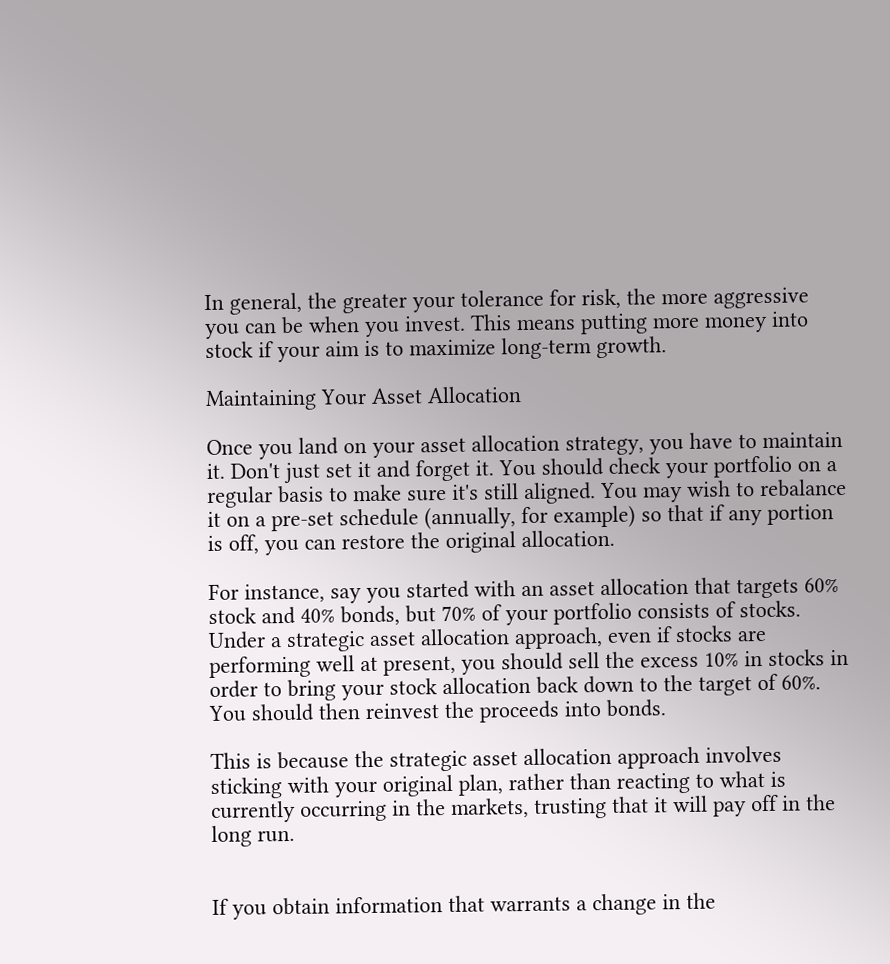In general, the greater your tolerance for risk, the more aggressive you can be when you invest. This means putting more money into stock if your aim is to maximize long-term growth.

Maintaining Your Asset Allocation

Once you land on your asset allocation strategy, you have to maintain it. Don't just set it and forget it. You should check your portfolio on a regular basis to make sure it's still aligned. You may wish to rebalance it on a pre-set schedule (annually, for example) so that if any portion is off, you can restore the original allocation.

For instance, say you started with an asset allocation that targets 60% stock and 40% bonds, but 70% of your portfolio consists of stocks. Under a strategic asset allocation approach, even if stocks are performing well at present, you should sell the excess 10% in stocks in order to bring your stock allocation back down to the target of 60%. You should then reinvest the proceeds into bonds.

This is because the strategic asset allocation approach involves sticking with your original plan, rather than reacting to what is currently occurring in the markets, trusting that it will pay off in the long run.


If you obtain information that warrants a change in the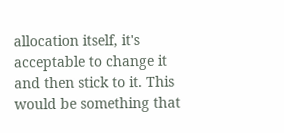allocation itself, it's acceptable to change it and then stick to it. This would be something that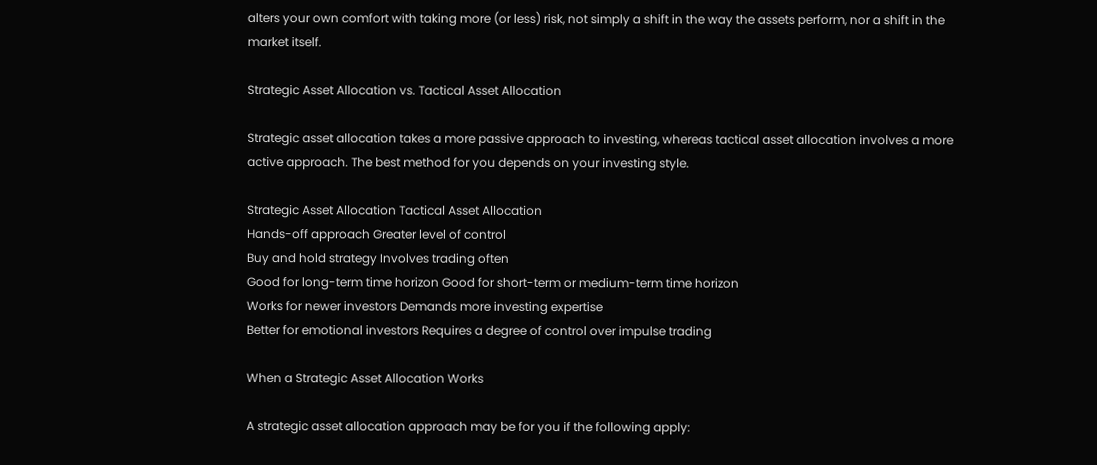alters your own comfort with taking more (or less) risk, not simply a shift in the way the assets perform, nor a shift in the market itself.

Strategic Asset Allocation vs. Tactical Asset Allocation

Strategic asset allocation takes a more passive approach to investing, whereas tactical asset allocation involves a more active approach. The best method for you depends on your investing style.

Strategic Asset Allocation Tactical Asset Allocation
Hands-off approach Greater level of control
Buy and hold strategy Involves trading often
Good for long-term time horizon Good for short-term or medium-term time horizon
Works for newer investors Demands more investing expertise
Better for emotional investors Requires a degree of control over impulse trading

When a Strategic Asset Allocation Works

A strategic asset allocation approach may be for you if the following apply: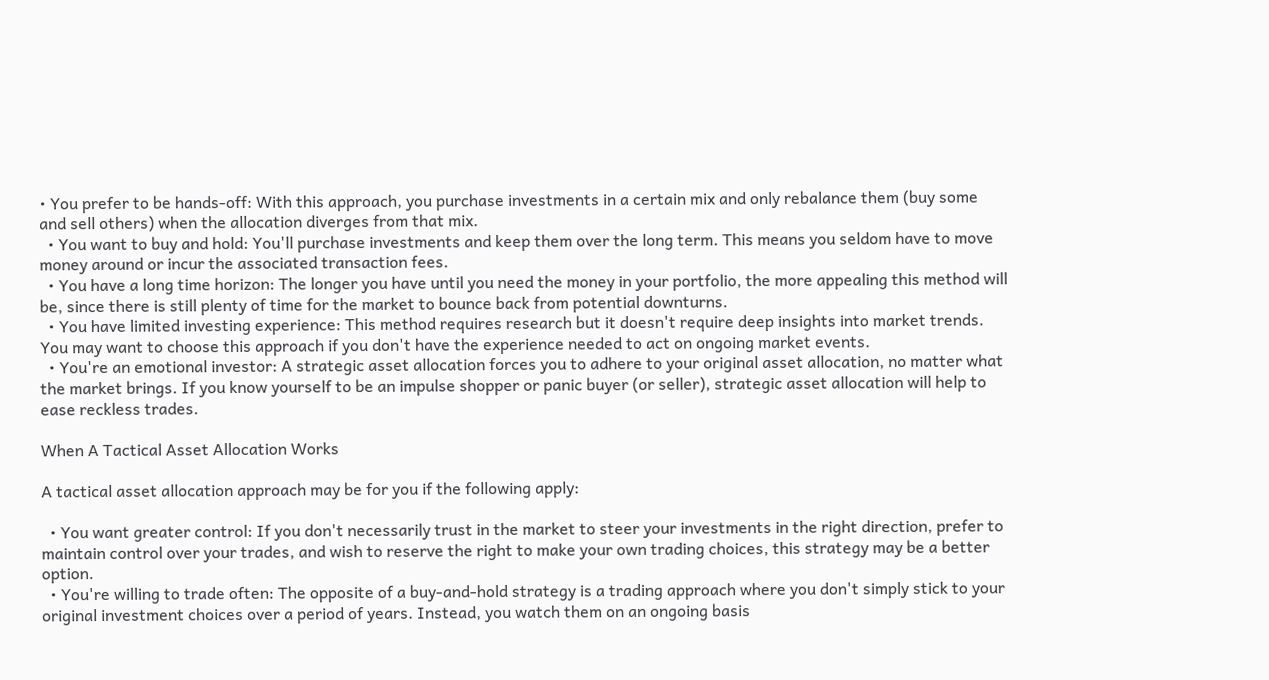• You prefer to be hands-off: With this approach, you purchase investments in a certain mix and only rebalance them (buy some and sell others) when the allocation diverges from that mix.
  • You want to buy and hold: You'll purchase investments and keep them over the long term. This means you seldom have to move money around or incur the associated transaction fees.
  • You have a long time horizon: The longer you have until you need the money in your portfolio, the more appealing this method will be, since there is still plenty of time for the market to bounce back from potential downturns.
  • You have limited investing experience: This method requires research but it doesn't require deep insights into market trends. You may want to choose this approach if you don't have the experience needed to act on ongoing market events.
  • You're an emotional investor: A strategic asset allocation forces you to adhere to your original asset allocation, no matter what the market brings. If you know yourself to be an impulse shopper or panic buyer (or seller), strategic asset allocation will help to ease reckless trades.

When A Tactical Asset Allocation Works

A tactical asset allocation approach may be for you if the following apply:

  • You want greater control: If you don't necessarily trust in the market to steer your investments in the right direction, prefer to maintain control over your trades, and wish to reserve the right to make your own trading choices, this strategy may be a better option.
  • You're willing to trade often: The opposite of a buy-and-hold strategy is a trading approach where you don't simply stick to your original investment choices over a period of years. Instead, you watch them on an ongoing basis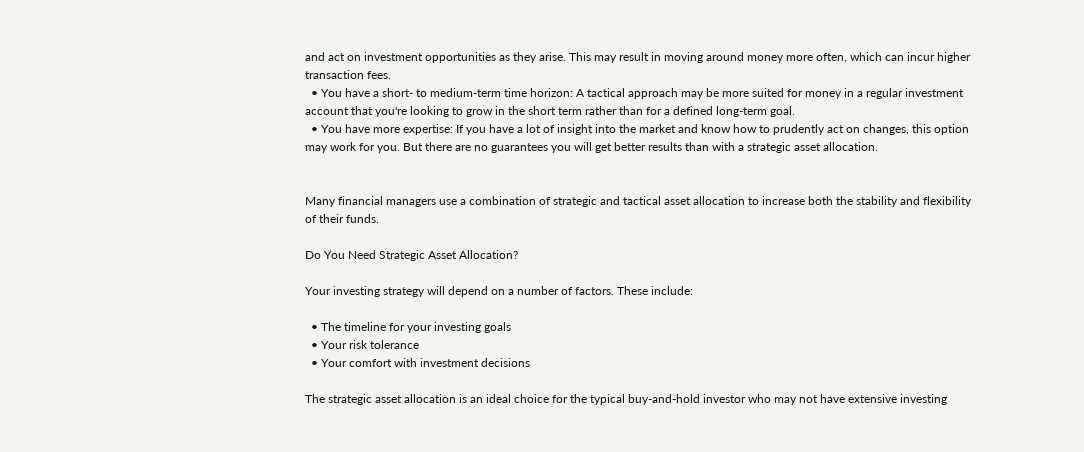and act on investment opportunities as they arise. This may result in moving around money more often, which can incur higher transaction fees.
  • You have a short- to medium-term time horizon: A tactical approach may be more suited for money in a regular investment account that you're looking to grow in the short term rather than for a defined long-term goal.
  • You have more expertise: If you have a lot of insight into the market and know how to prudently act on changes, this option may work for you. But there are no guarantees you will get better results than with a strategic asset allocation.


Many financial managers use a combination of strategic and tactical asset allocation to increase both the stability and flexibility of their funds.

Do You Need Strategic Asset Allocation?

Your investing strategy will depend on a number of factors. These include:

  • The timeline for your investing goals
  • Your risk tolerance
  • Your comfort with investment decisions

The strategic asset allocation is an ideal choice for the typical buy-and-hold investor who may not have extensive investing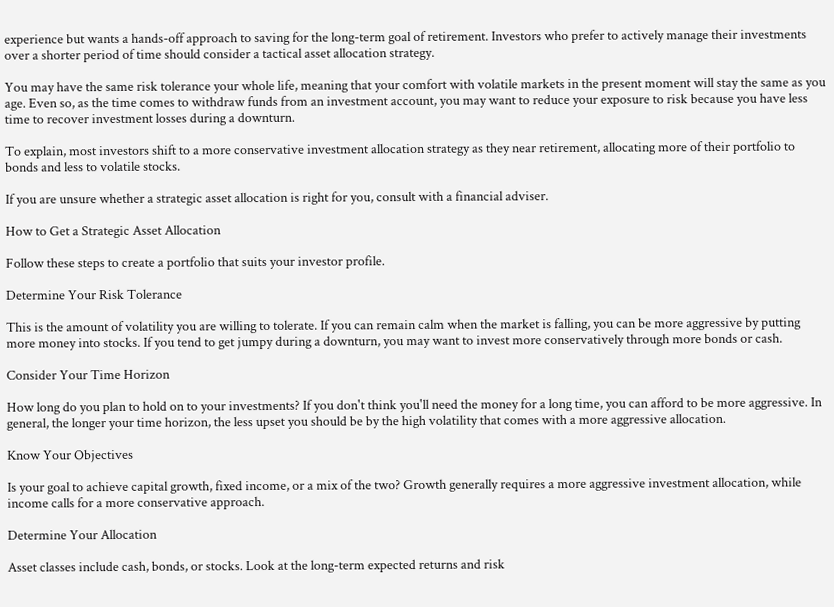experience but wants a hands-off approach to saving for the long-term goal of retirement. Investors who prefer to actively manage their investments over a shorter period of time should consider a tactical asset allocation strategy.

You may have the same risk tolerance your whole life, meaning that your comfort with volatile markets in the present moment will stay the same as you age. Even so, as the time comes to withdraw funds from an investment account, you may want to reduce your exposure to risk because you have less time to recover investment losses during a downturn.

To explain, most investors shift to a more conservative investment allocation strategy as they near retirement, allocating more of their portfolio to bonds and less to volatile stocks.

If you are unsure whether a strategic asset allocation is right for you, consult with a financial adviser.

How to Get a Strategic Asset Allocation

Follow these steps to create a portfolio that suits your investor profile.

Determine Your Risk Tolerance

This is the amount of volatility you are willing to tolerate. If you can remain calm when the market is falling, you can be more aggressive by putting more money into stocks. If you tend to get jumpy during a downturn, you may want to invest more conservatively through more bonds or cash.

Consider Your Time Horizon

How long do you plan to hold on to your investments? If you don't think you'll need the money for a long time, you can afford to be more aggressive. In general, the longer your time horizon, the less upset you should be by the high volatility that comes with a more aggressive allocation.

Know Your Objectives

Is your goal to achieve capital growth, fixed income, or a mix of the two? Growth generally requires a more aggressive investment allocation, while income calls for a more conservative approach.

Determine Your Allocation

Asset classes include cash, bonds, or stocks. Look at the long-term expected returns and risk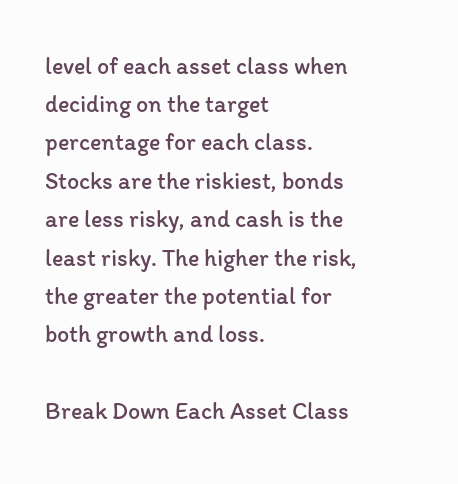level of each asset class when deciding on the target percentage for each class. Stocks are the riskiest, bonds are less risky, and cash is the least risky. The higher the risk, the greater the potential for both growth and loss.

Break Down Each Asset Class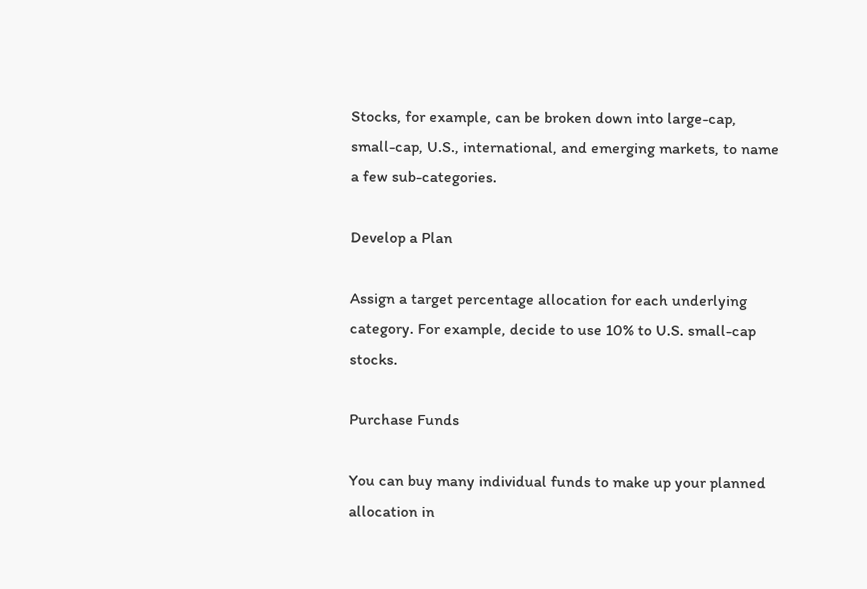Stocks, for example, can be broken down into large-cap, small-cap, U.S., international, and emerging markets, to name a few sub-categories.

Develop a Plan

Assign a target percentage allocation for each underlying category. For example, decide to use 10% to U.S. small-cap stocks.

Purchase Funds

You can buy many individual funds to make up your planned allocation in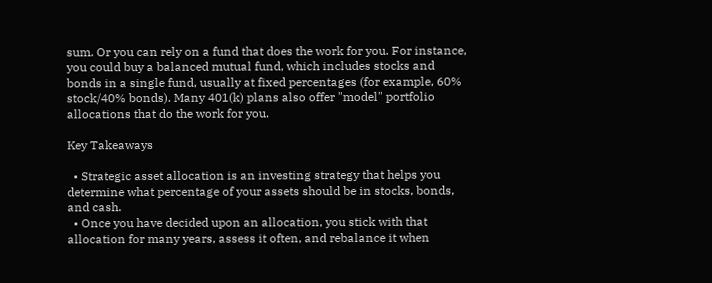sum. Or you can rely on a fund that does the work for you. For instance, you could buy a balanced mutual fund, which includes stocks and bonds in a single fund, usually at fixed percentages (for example, 60% stock/40% bonds). Many 401(k) plans also offer "model" portfolio allocations that do the work for you.

Key Takeaways

  • Strategic asset allocation is an investing strategy that helps you determine what percentage of your assets should be in stocks, bonds, and cash.
  • Once you have decided upon an allocation, you stick with that allocation for many years, assess it often, and rebalance it when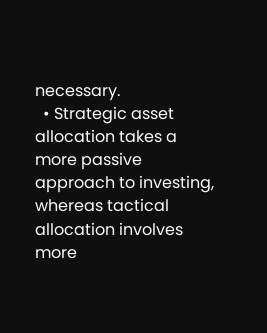necessary.
  • Strategic asset allocation takes a more passive approach to investing, whereas tactical allocation involves more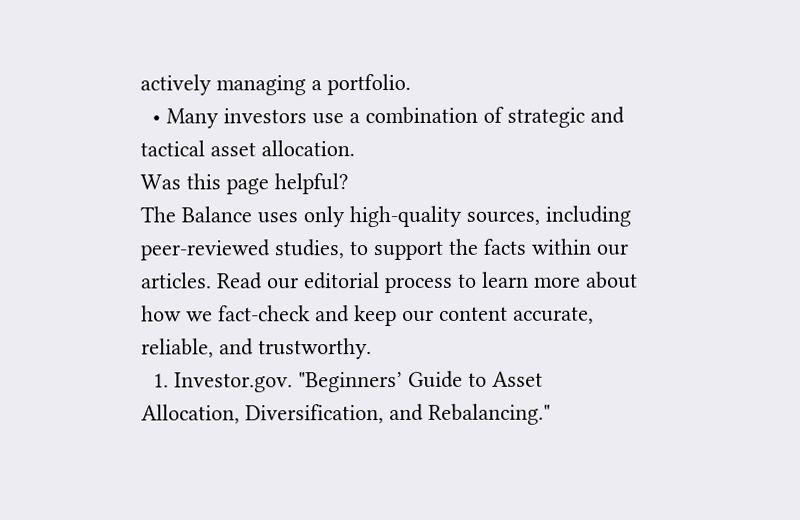actively managing a portfolio.
  • Many investors use a combination of strategic and tactical asset allocation.
Was this page helpful?
The Balance uses only high-quality sources, including peer-reviewed studies, to support the facts within our articles. Read our editorial process to learn more about how we fact-check and keep our content accurate, reliable, and trustworthy.
  1. Investor.gov. "Beginners’ Guide to Asset Allocation, Diversification, and Rebalancing."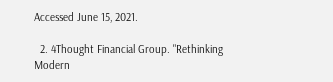Accessed June 15, 2021.

  2. 4Thought Financial Group. "Rethinking Modern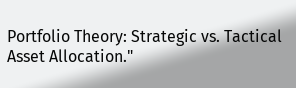Portfolio Theory: Strategic vs. Tactical Asset Allocation."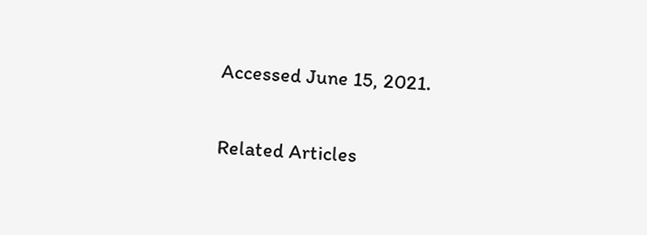Accessed June 15, 2021.

Related Articles